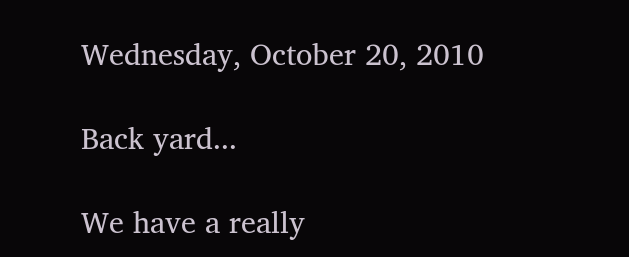Wednesday, October 20, 2010

Back yard...

We have a really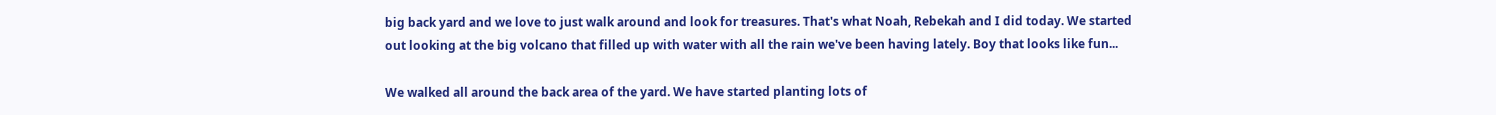big back yard and we love to just walk around and look for treasures. That's what Noah, Rebekah and I did today. We started out looking at the big volcano that filled up with water with all the rain we've been having lately. Boy that looks like fun...

We walked all around the back area of the yard. We have started planting lots of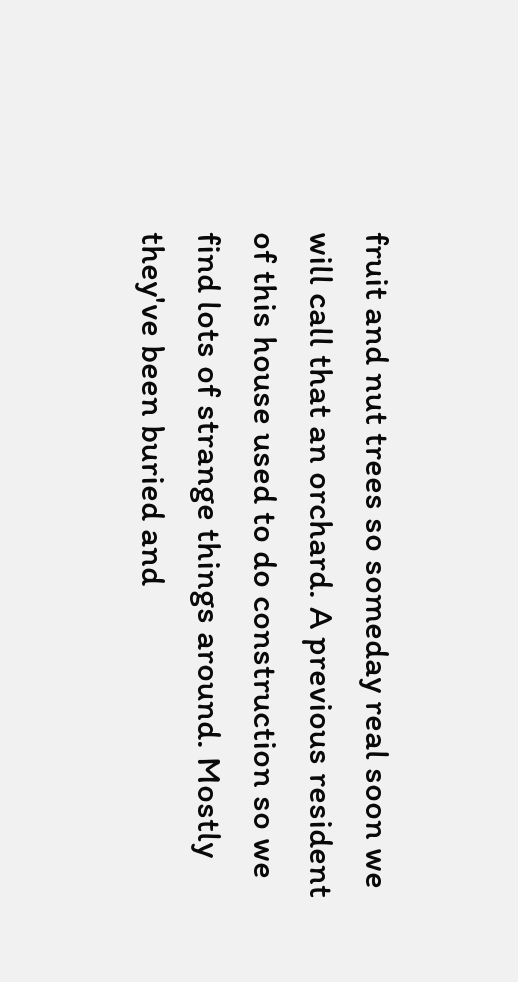fruit and nut trees so someday real soon we will call that an orchard. A previous resident of this house used to do construction so we find lots of strange things around. Mostly they've been buried and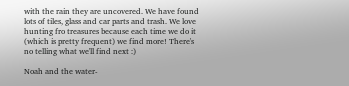with the rain they are uncovered. We have found lots of tiles, glass and car parts and trash. We love hunting fro treasures because each time we do it (which is pretty frequent) we find more! There's no telling what we'll find next :)

Noah and the water-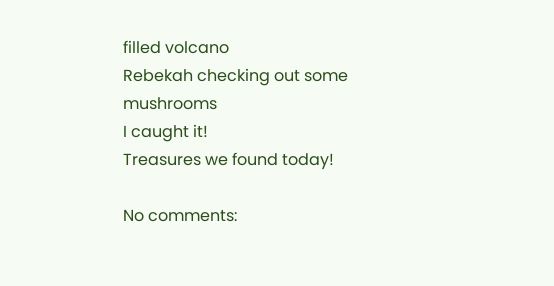filled volcano
Rebekah checking out some mushrooms
I caught it!
Treasures we found today!

No comments: